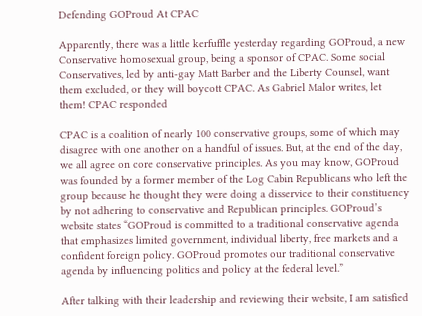Defending GOProud At CPAC

Apparently, there was a little kerfuffle yesterday regarding GOProud, a new Conservative homosexual group, being a sponsor of CPAC. Some social Conservatives, led by anti-gay Matt Barber and the Liberty Counsel, want them excluded, or they will boycott CPAC. As Gabriel Malor writes, let them! CPAC responded

CPAC is a coalition of nearly 100 conservative groups, some of which may disagree with one another on a handful of issues. But, at the end of the day, we all agree on core conservative principles. As you may know, GOProud was founded by a former member of the Log Cabin Republicans who left the group because he thought they were doing a disservice to their constituency by not adhering to conservative and Republican principles. GOProud’s website states “GOProud is committed to a traditional conservative agenda that emphasizes limited government, individual liberty, free markets and a confident foreign policy. GOProud promotes our traditional conservative agenda by influencing politics and policy at the federal level.”

After talking with their leadership and reviewing their website, I am satisfied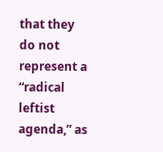that they do not represent a “radical leftist agenda,” as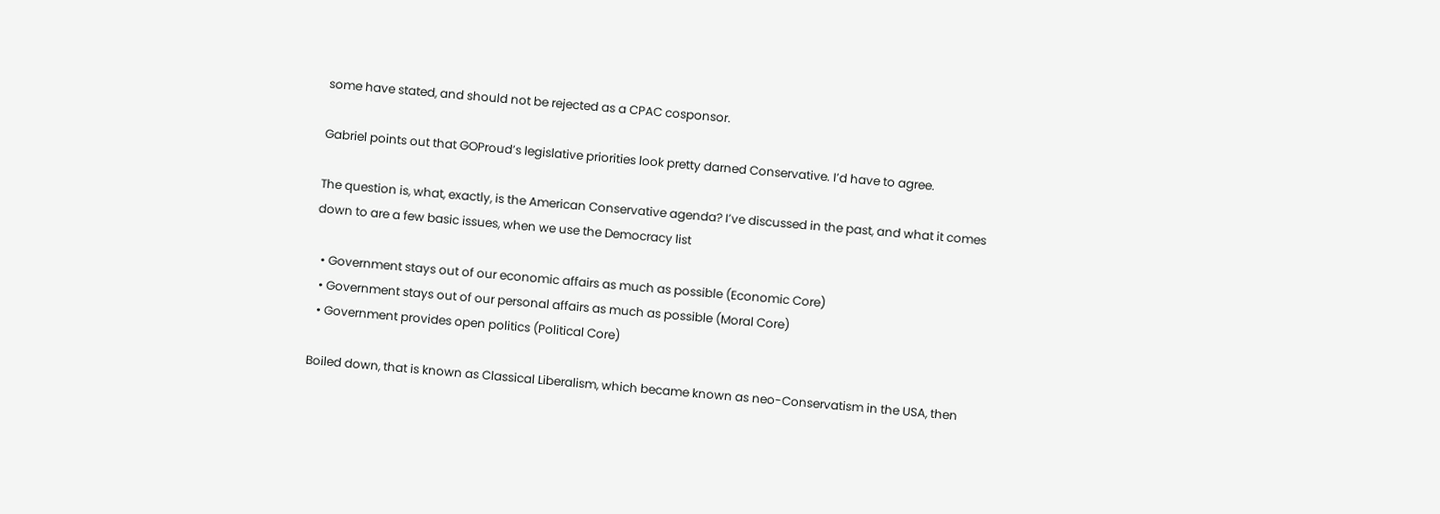some have stated, and should not be rejected as a CPAC cosponsor.

Gabriel points out that GOProud’s legislative priorities look pretty darned Conservative. I’d have to agree.

The question is, what, exactly, is the American Conservative agenda? I’ve discussed in the past, and what it comes down to are a few basic issues, when we use the Democracy list

  • Government stays out of our economic affairs as much as possible (Economic Core)
  • Government stays out of our personal affairs as much as possible (Moral Core)
  • Government provides open politics (Political Core)

Boiled down, that is known as Classical Liberalism, which became known as neo-Conservatism in the USA, then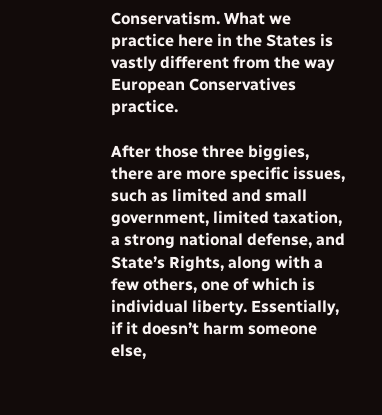Conservatism. What we practice here in the States is vastly different from the way European Conservatives practice.

After those three biggies, there are more specific issues, such as limited and small government, limited taxation, a strong national defense, and State’s Rights, along with a few others, one of which is individual liberty. Essentially, if it doesn’t harm someone else,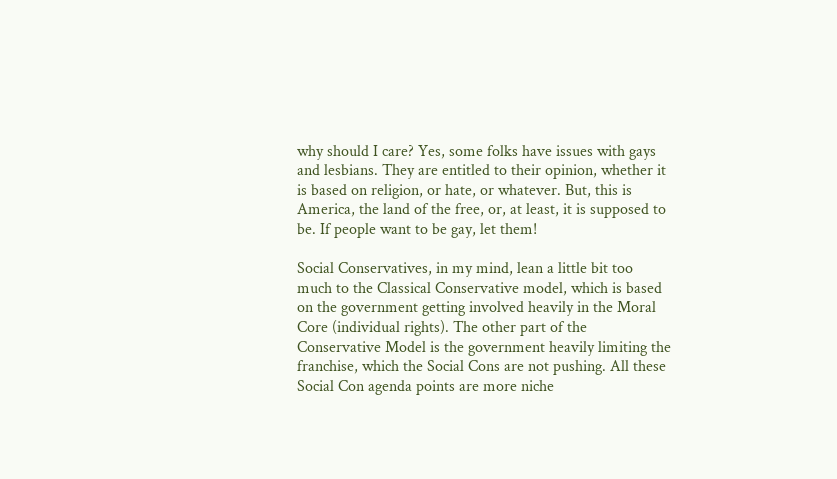why should I care? Yes, some folks have issues with gays and lesbians. They are entitled to their opinion, whether it is based on religion, or hate, or whatever. But, this is America, the land of the free, or, at least, it is supposed to be. If people want to be gay, let them!

Social Conservatives, in my mind, lean a little bit too much to the Classical Conservative model, which is based on the government getting involved heavily in the Moral Core (individual rights). The other part of the Conservative Model is the government heavily limiting the franchise, which the Social Cons are not pushing. All these Social Con agenda points are more niche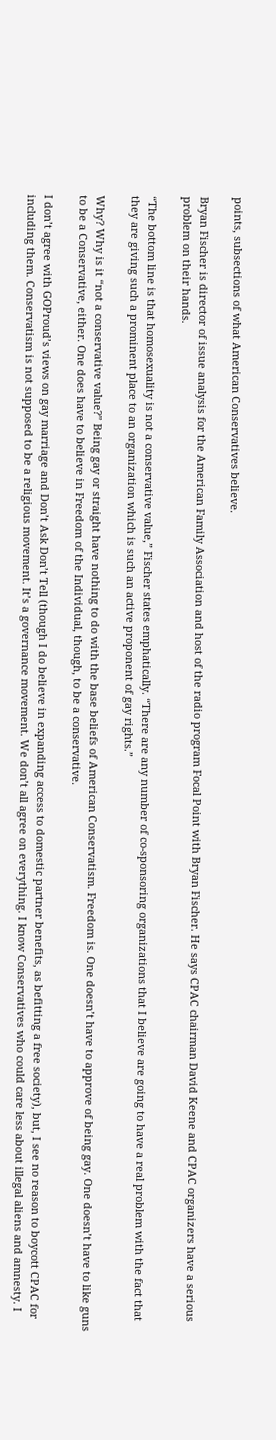points, subsections of what American Conservatives believe.

Bryan Fischer is director of issue analysis for the American Family Association and host of the radio program Focal Point with Bryan Fischer. He says CPAC chairman David Keene and CPAC organizers have a serious problem on their hands.

“The bottom line is that homosexuality is not a conservative value,” Fischer states emphatically. “There are any number of co-sponsoring organizations that I believe are going to have a real problem with the fact that they are giving such a prominent place to an organization which is such an active proponent of gay rights.”

Why? Why is it “not a conservative value?” Being gay or straight have nothing to do with the base beliefs of American Conservatism. Freedom is. One doesn’t have to approve of being gay. One doesn’t have to like guns to be a Conservative, either. One does have to believe in Freedom of the Individual, though, to be a conservative.

I don’t agree with GOProud’s views on gay marriage and Don’t Ask Don’t Tell (though I do believe in expanding access to domestic partner benefits, as befitting a free society), but, I see no reason to boycott CPAC for including them. Conservatism is not supposed to be a religious movement. It’s a governance movement. We don’t all agree on everything. I know Conservatives who could care less about illegal aliens and amnesty. I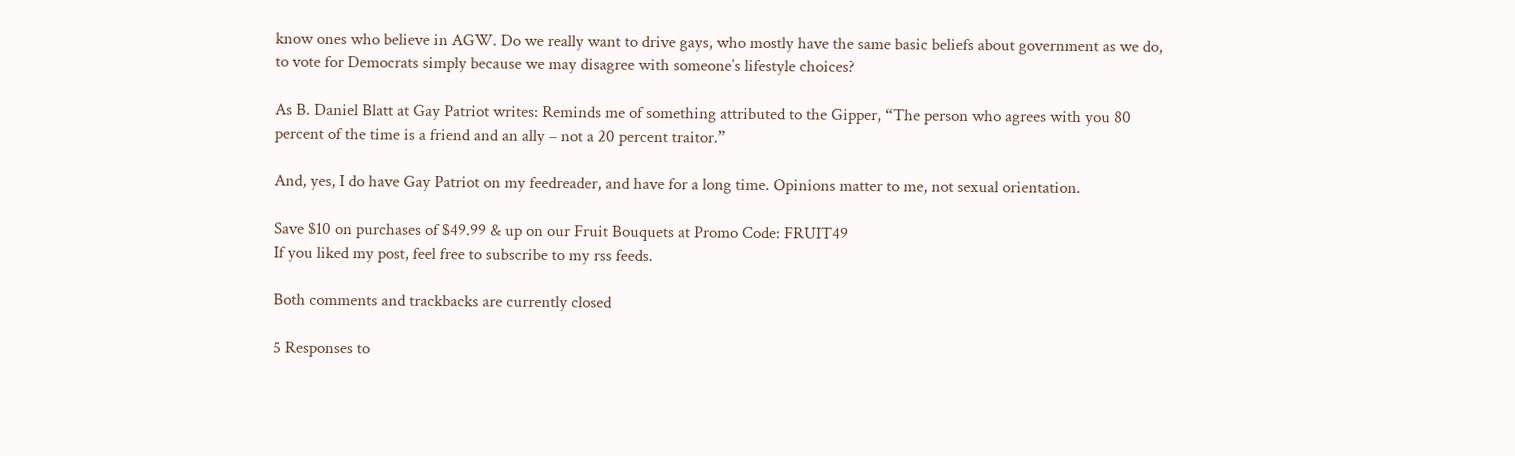know ones who believe in AGW. Do we really want to drive gays, who mostly have the same basic beliefs about government as we do, to vote for Democrats simply because we may disagree with someone’s lifestyle choices?

As B. Daniel Blatt at Gay Patriot writes: Reminds me of something attributed to the Gipper, “The person who agrees with you 80 percent of the time is a friend and an ally – not a 20 percent traitor.”

And, yes, I do have Gay Patriot on my feedreader, and have for a long time. Opinions matter to me, not sexual orientation.

Save $10 on purchases of $49.99 & up on our Fruit Bouquets at Promo Code: FRUIT49
If you liked my post, feel free to subscribe to my rss feeds.

Both comments and trackbacks are currently closed

5 Responses to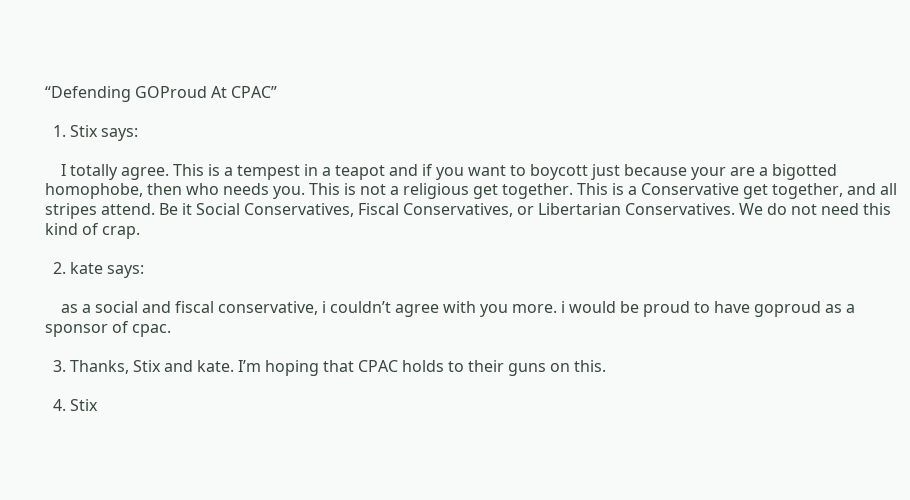“Defending GOProud At CPAC”

  1. Stix says:

    I totally agree. This is a tempest in a teapot and if you want to boycott just because your are a bigotted homophobe, then who needs you. This is not a religious get together. This is a Conservative get together, and all stripes attend. Be it Social Conservatives, Fiscal Conservatives, or Libertarian Conservatives. We do not need this kind of crap.

  2. kate says:

    as a social and fiscal conservative, i couldn’t agree with you more. i would be proud to have goproud as a sponsor of cpac.

  3. Thanks, Stix and kate. I’m hoping that CPAC holds to their guns on this.

  4. Stix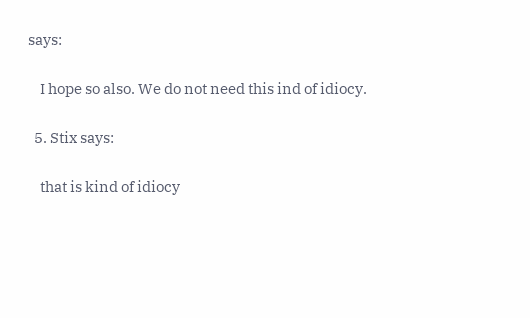says:

    I hope so also. We do not need this ind of idiocy.

  5. Stix says:

    that is kind of idiocy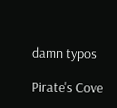damn typos

Pirate's Cove